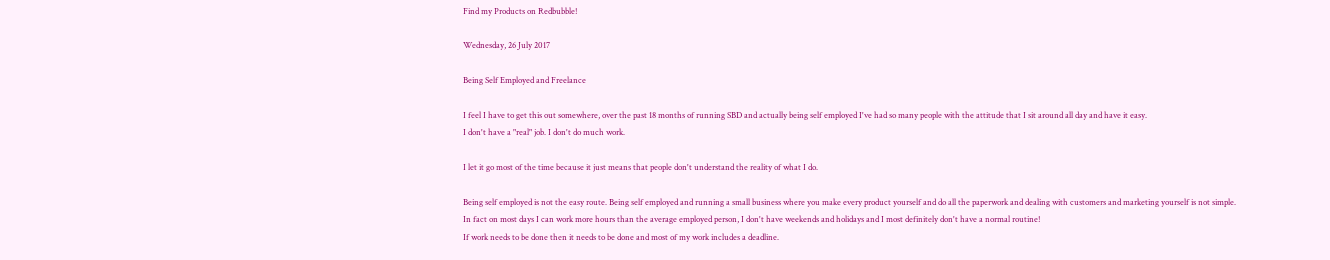Find my Products on Redbubble!

Wednesday, 26 July 2017

Being Self Employed and Freelance

I feel I have to get this out somewhere, over the past 18 months of running SBD and actually being self employed I've had so many people with the attitude that I sit around all day and have it easy.
I don't have a "real" job. I don't do much work.

I let it go most of the time because it just means that people don't understand the reality of what I do.

Being self employed is not the easy route. Being self employed and running a small business where you make every product yourself and do all the paperwork and dealing with customers and marketing yourself is not simple.
In fact on most days I can work more hours than the average employed person, I don't have weekends and holidays and I most definitely don't have a normal routine!
If work needs to be done then it needs to be done and most of my work includes a deadline.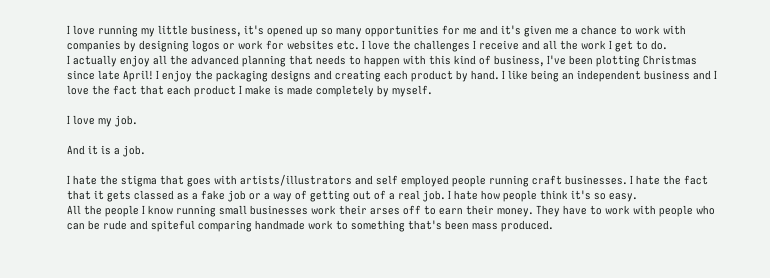I love running my little business, it's opened up so many opportunities for me and it's given me a chance to work with companies by designing logos or work for websites etc. I love the challenges I receive and all the work I get to do.
I actually enjoy all the advanced planning that needs to happen with this kind of business, I've been plotting Christmas since late April! I enjoy the packaging designs and creating each product by hand. I like being an independent business and I love the fact that each product I make is made completely by myself.

I love my job.

And it is a job.

I hate the stigma that goes with artists/illustrators and self employed people running craft businesses. I hate the fact that it gets classed as a fake job or a way of getting out of a real job. I hate how people think it's so easy.
All the people I know running small businesses work their arses off to earn their money. They have to work with people who can be rude and spiteful comparing handmade work to something that's been mass produced.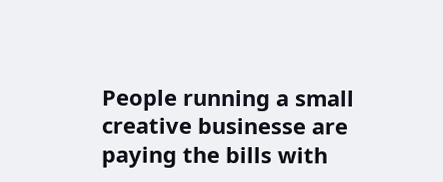People running a small creative businesse are paying the bills with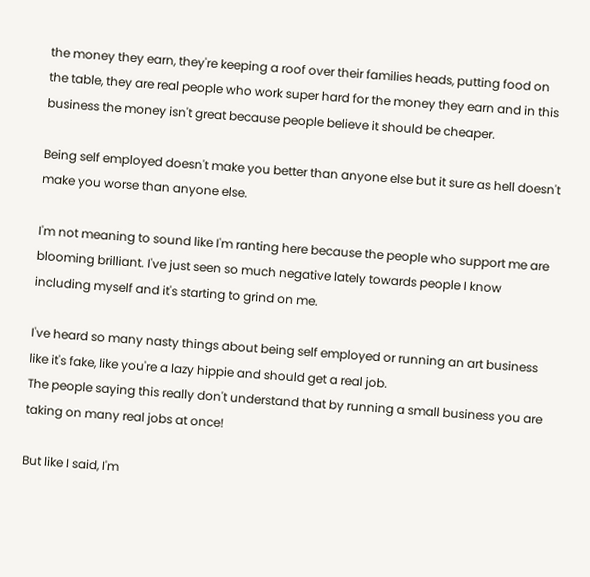the money they earn, they're keeping a roof over their families heads, putting food on the table, they are real people who work super hard for the money they earn and in this business the money isn't great because people believe it should be cheaper.

Being self employed doesn't make you better than anyone else but it sure as hell doesn't make you worse than anyone else.

I'm not meaning to sound like I'm ranting here because the people who support me are blooming brilliant. I've just seen so much negative lately towards people I know including myself and it's starting to grind on me.

I've heard so many nasty things about being self employed or running an art business like it's fake, like you're a lazy hippie and should get a real job.
The people saying this really don't understand that by running a small business you are taking on many real jobs at once!

But like I said, I'm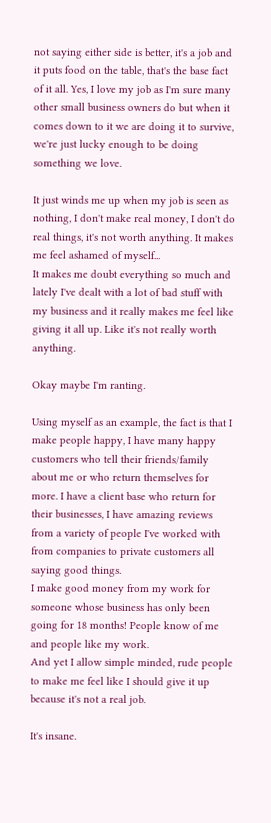not saying either side is better, it's a job and it puts food on the table, that's the base fact of it all. Yes, I love my job as I'm sure many other small business owners do but when it comes down to it we are doing it to survive, we're just lucky enough to be doing something we love.

It just winds me up when my job is seen as nothing, I don't make real money, I don't do real things, it's not worth anything. It makes me feel ashamed of myself...
It makes me doubt everything so much and lately I've dealt with a lot of bad stuff with my business and it really makes me feel like giving it all up. Like it's not really worth anything.

Okay maybe I'm ranting.

Using myself as an example, the fact is that I make people happy, I have many happy customers who tell their friends/family about me or who return themselves for more. I have a client base who return for their businesses, I have amazing reviews from a variety of people I've worked with from companies to private customers all saying good things.
I make good money from my work for someone whose business has only been going for 18 months! People know of me and people like my work.
And yet I allow simple minded, rude people to make me feel like I should give it up because it's not a real job.

It's insane.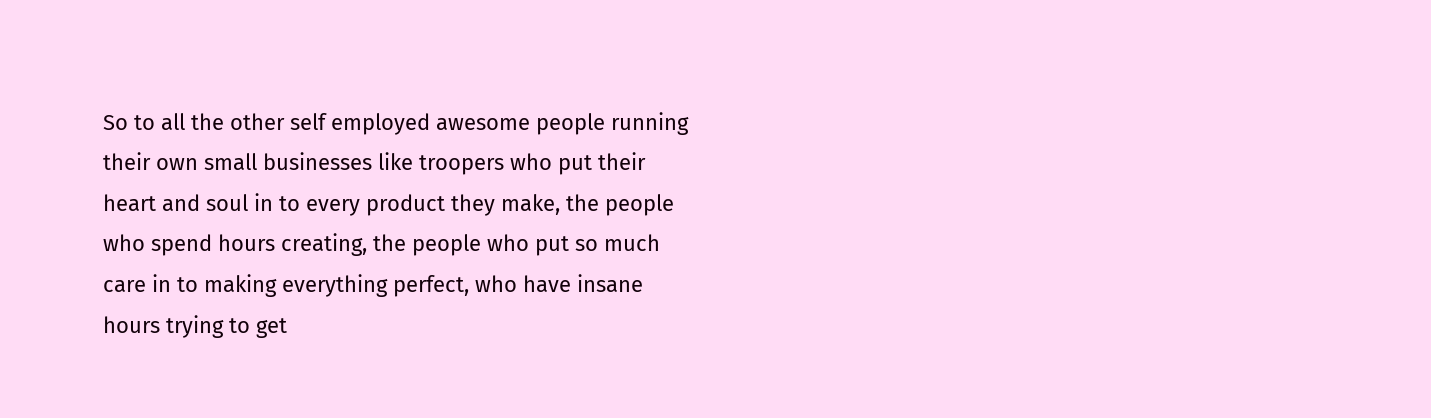So to all the other self employed awesome people running their own small businesses like troopers who put their heart and soul in to every product they make, the people who spend hours creating, the people who put so much care in to making everything perfect, who have insane hours trying to get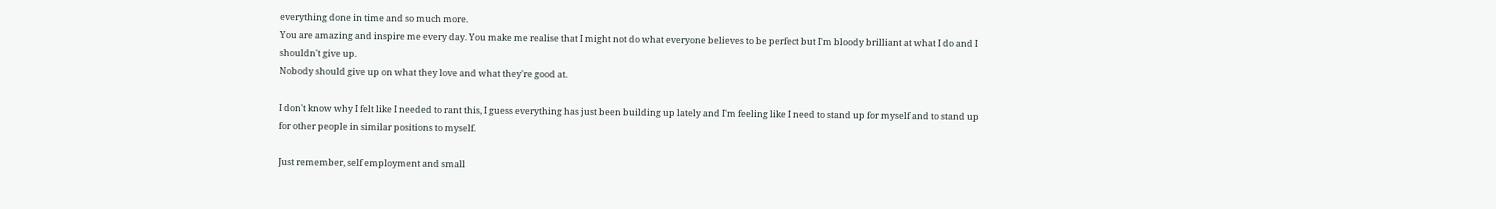everything done in time and so much more.
You are amazing and inspire me every day. You make me realise that I might not do what everyone believes to be perfect but I'm bloody brilliant at what I do and I shouldn't give up.
Nobody should give up on what they love and what they're good at.

I don't know why I felt like I needed to rant this, I guess everything has just been building up lately and I'm feeling like I need to stand up for myself and to stand up for other people in similar positions to myself.

Just remember, self employment and small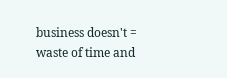business doesn't = waste of time and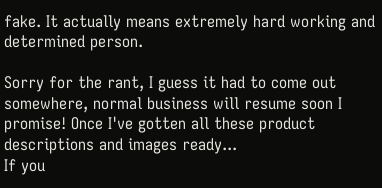fake. It actually means extremely hard working and determined person.

Sorry for the rant, I guess it had to come out somewhere, normal business will resume soon I promise! Once I've gotten all these product descriptions and images ready...
If you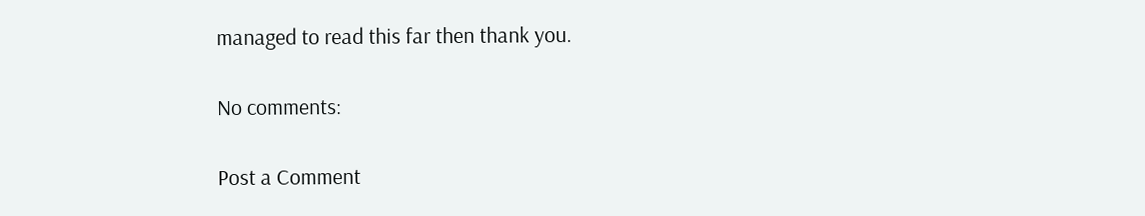managed to read this far then thank you.

No comments:

Post a Comment